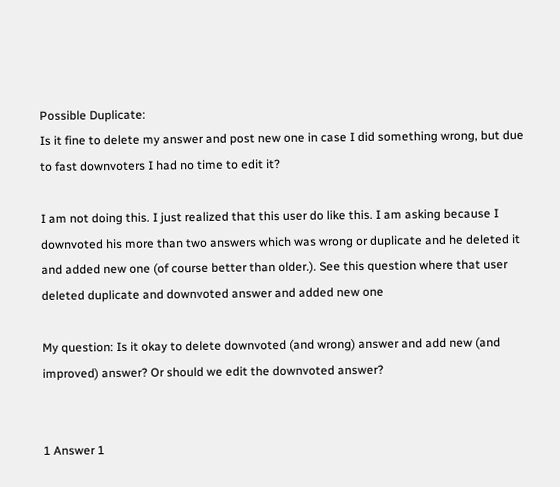Possible Duplicate:
Is it fine to delete my answer and post new one in case I did something wrong, but due to fast downvoters I had no time to edit it?

I am not doing this. I just realized that this user do like this. I am asking because I downvoted his more than two answers which was wrong or duplicate and he deleted it and added new one (of course better than older.). See this question where that user deleted duplicate and downvoted answer and added new one

My question: Is it okay to delete downvoted (and wrong) answer and add new (and improved) answer? Or should we edit the downvoted answer?


1 Answer 1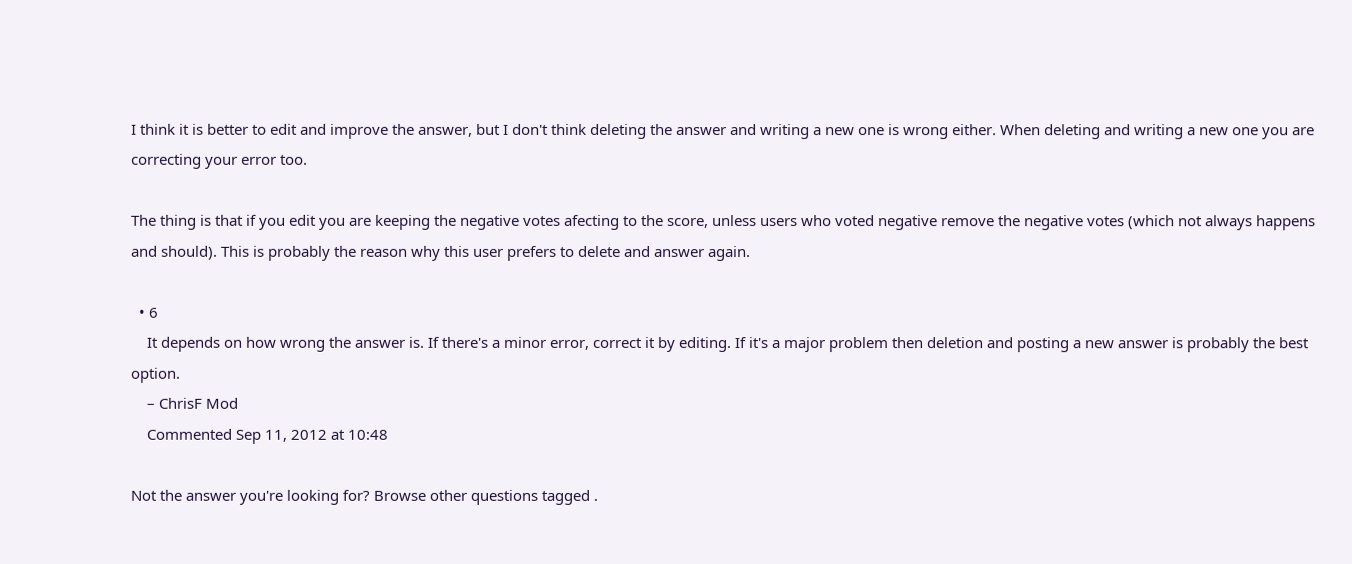I think it is better to edit and improve the answer, but I don't think deleting the answer and writing a new one is wrong either. When deleting and writing a new one you are correcting your error too.

The thing is that if you edit you are keeping the negative votes afecting to the score, unless users who voted negative remove the negative votes (which not always happens and should). This is probably the reason why this user prefers to delete and answer again.

  • 6
    It depends on how wrong the answer is. If there's a minor error, correct it by editing. If it's a major problem then deletion and posting a new answer is probably the best option.
    – ChrisF Mod
    Commented Sep 11, 2012 at 10:48

Not the answer you're looking for? Browse other questions tagged .